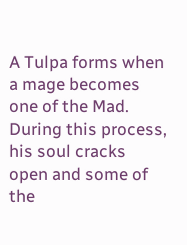A Tulpa forms when a mage becomes one of the Mad. During this process, his soul cracks open and some of the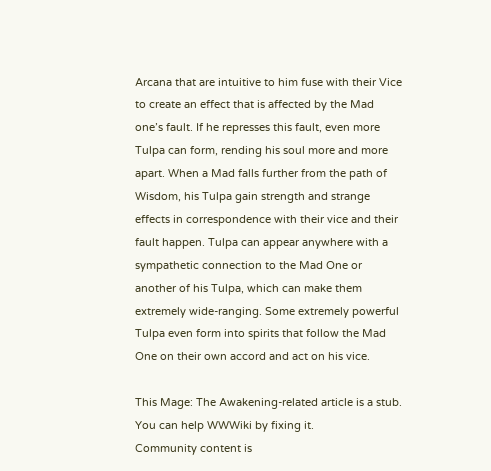Arcana that are intuitive to him fuse with their Vice to create an effect that is affected by the Mad one’s fault. If he represses this fault, even more Tulpa can form, rending his soul more and more apart. When a Mad falls further from the path of Wisdom, his Tulpa gain strength and strange effects in correspondence with their vice and their fault happen. Tulpa can appear anywhere with a sympathetic connection to the Mad One or another of his Tulpa, which can make them extremely wide-ranging. Some extremely powerful Tulpa even form into spirits that follow the Mad One on their own accord and act on his vice.

This Mage: The Awakening-related article is a stub. You can help WWWiki by fixing it.
Community content is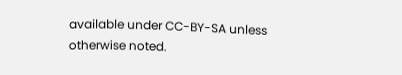available under CC-BY-SA unless otherwise noted.